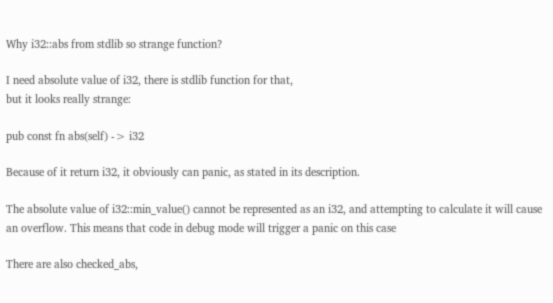Why i32::abs from stdlib so strange function?

I need absolute value of i32, there is stdlib function for that,
but it looks really strange:

pub const fn abs(self) -> i32

Because of it return i32, it obviously can panic, as stated in its description.

The absolute value of i32::min_value() cannot be represented as an i32, and attempting to calculate it will cause an overflow. This means that code in debug mode will trigger a panic on this case

There are also checked_abs,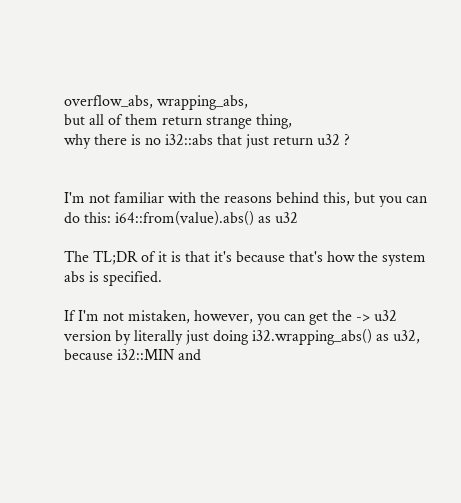overflow_abs, wrapping_abs,
but all of them return strange thing,
why there is no i32::abs that just return u32 ?


I'm not familiar with the reasons behind this, but you can do this: i64::from(value).abs() as u32

The TL;DR of it is that it's because that's how the system abs is specified.

If I'm not mistaken, however, you can get the -> u32 version by literally just doing i32.wrapping_abs() as u32, because i32::MIN and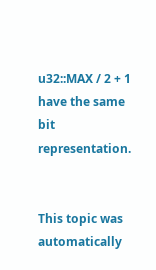u32::MAX / 2 + 1 have the same bit representation.


This topic was automatically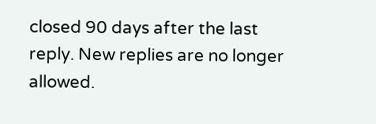closed 90 days after the last reply. New replies are no longer allowed.